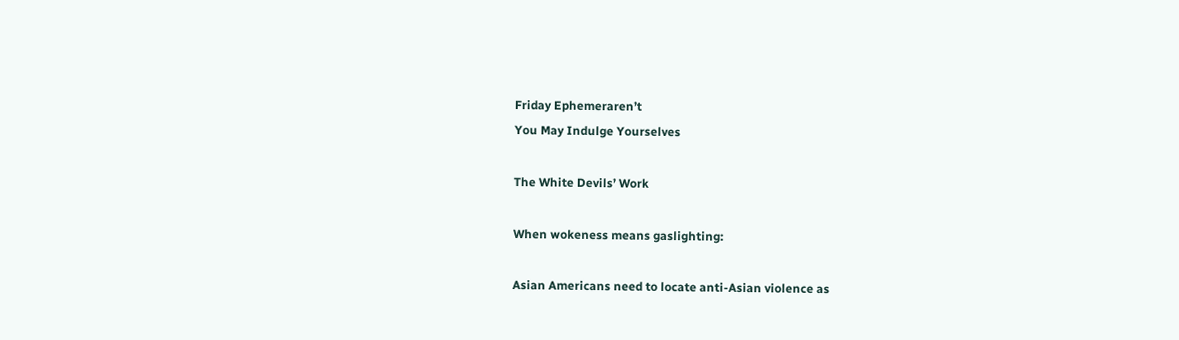Friday Ephemeraren’t
You May Indulge Yourselves

The White Devils’ Work

When wokeness means gaslighting:

Asian Americans need to locate anti-Asian violence as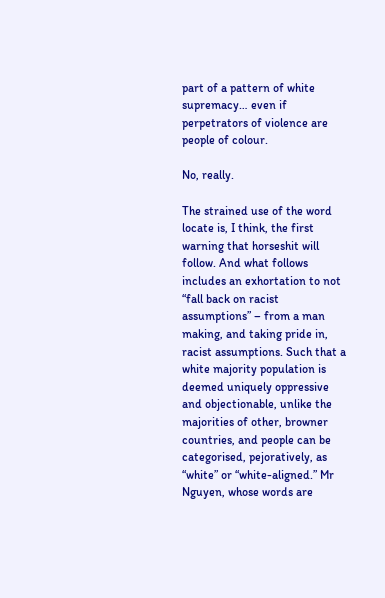part of a pattern of white supremacy… even if perpetrators of violence are people of colour.

No, really.

The strained use of the word locate is, I think, the first warning that horseshit will follow. And what follows includes an exhortation to not “fall back on racist assumptions” – from a man making, and taking pride in, racist assumptions. Such that a white majority population is deemed uniquely oppressive and objectionable, unlike the majorities of other, browner countries, and people can be categorised, pejoratively, as “white” or “white-aligned.” Mr Nguyen, whose words are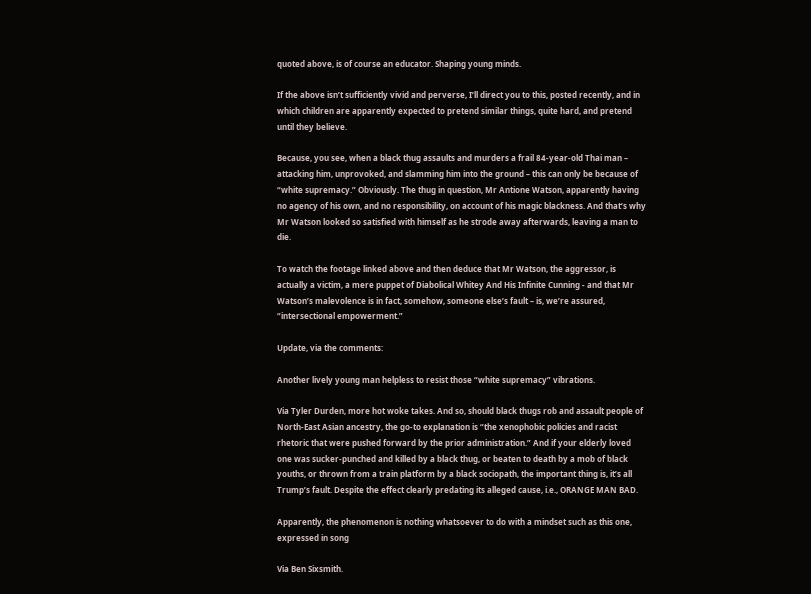quoted above, is of course an educator. Shaping young minds.

If the above isn’t sufficiently vivid and perverse, I’ll direct you to this, posted recently, and in which children are apparently expected to pretend similar things, quite hard, and pretend until they believe.

Because, you see, when a black thug assaults and murders a frail 84-year-old Thai man – attacking him, unprovoked, and slamming him into the ground – this can only be because of “white supremacy.” Obviously. The thug in question, Mr Antione Watson, apparently having no agency of his own, and no responsibility, on account of his magic blackness. And that’s why Mr Watson looked so satisfied with himself as he strode away afterwards, leaving a man to die.

To watch the footage linked above and then deduce that Mr Watson, the aggressor, is actually a victim, a mere puppet of Diabolical Whitey And His Infinite Cunning - and that Mr Watson’s malevolence is in fact, somehow, someone else’s fault – is, we’re assured, “intersectional empowerment.”

Update, via the comments:

Another lively young man helpless to resist those “white supremacy” vibrations.

Via Tyler Durden, more hot woke takes. And so, should black thugs rob and assault people of North-East Asian ancestry, the go-to explanation is “the xenophobic policies and racist rhetoric that were pushed forward by the prior administration.” And if your elderly loved one was sucker-punched and killed by a black thug, or beaten to death by a mob of black youths, or thrown from a train platform by a black sociopath, the important thing is, it’s all Trump’s fault. Despite the effect clearly predating its alleged cause, i.e., ORANGE MAN BAD.

Apparently, the phenomenon is nothing whatsoever to do with a mindset such as this one, expressed in song

Via Ben Sixsmith.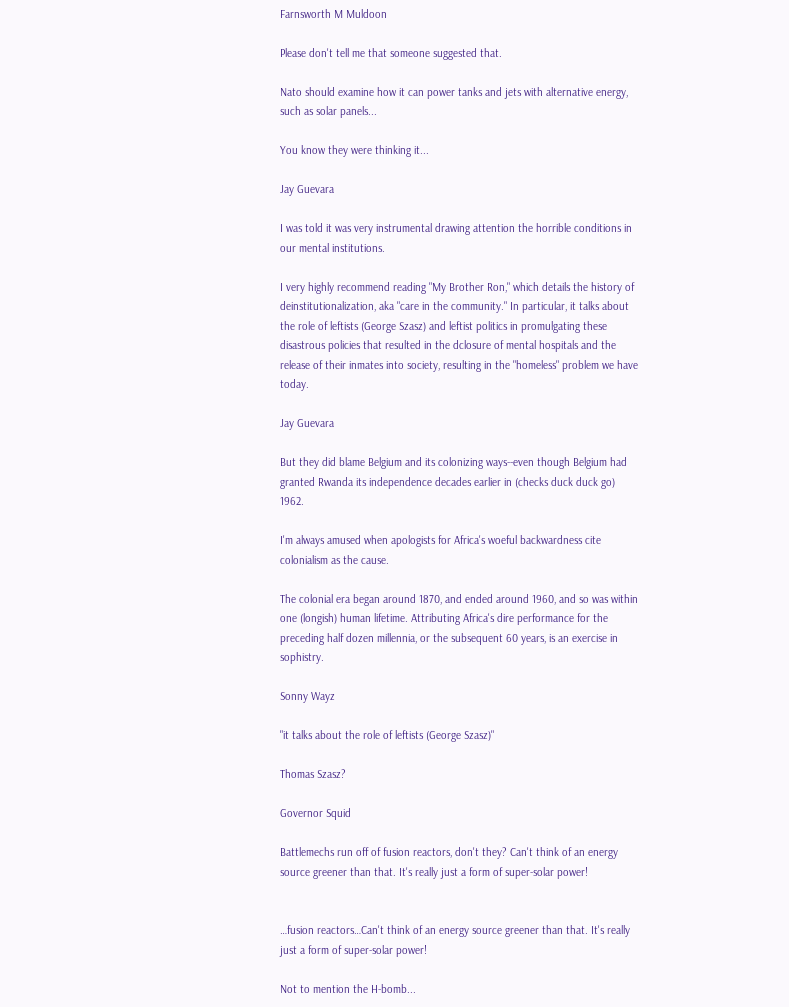Farnsworth M Muldoon

Please don't tell me that someone suggested that.

Nato should examine how it can power tanks and jets with alternative energy, such as solar panels...

You know they were thinking it...

Jay Guevara

I was told it was very instrumental drawing attention the horrible conditions in our mental institutions.

I very highly recommend reading "My Brother Ron," which details the history of deinstitutionalization, aka "care in the community." In particular, it talks about the role of leftists (George Szasz) and leftist politics in promulgating these disastrous policies that resulted in the dclosure of mental hospitals and the release of their inmates into society, resulting in the "homeless" problem we have today.

Jay Guevara

But they did blame Belgium and its colonizing ways--even though Belgium had granted Rwanda its independence decades earlier in (checks duck duck go) 1962.

I'm always amused when apologists for Africa's woeful backwardness cite colonialism as the cause.

The colonial era began around 1870, and ended around 1960, and so was within one (longish) human lifetime. Attributing Africa's dire performance for the preceding half dozen millennia, or the subsequent 60 years, is an exercise in sophistry.

Sonny Wayz

"it talks about the role of leftists (George Szasz)"

Thomas Szasz?

Governor Squid

Battlemechs run off of fusion reactors, don't they? Can't think of an energy source greener than that. It's really just a form of super-solar power!


…fusion reactors…Can't think of an energy source greener than that. It's really just a form of super-solar power!

Not to mention the H-bomb...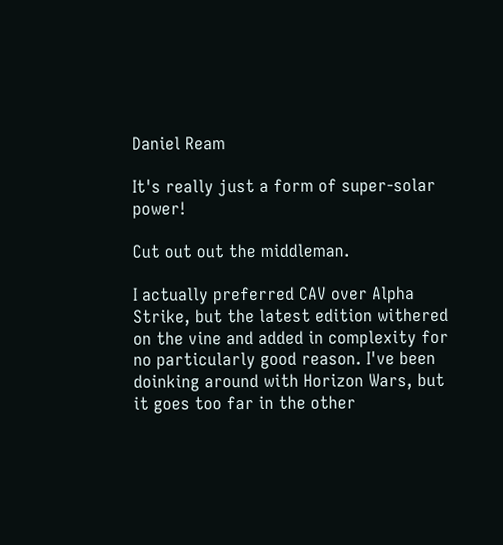Daniel Ream

It's really just a form of super-solar power!

Cut out out the middleman.

I actually preferred CAV over Alpha Strike, but the latest edition withered on the vine and added in complexity for no particularly good reason. I've been doinking around with Horizon Wars, but it goes too far in the other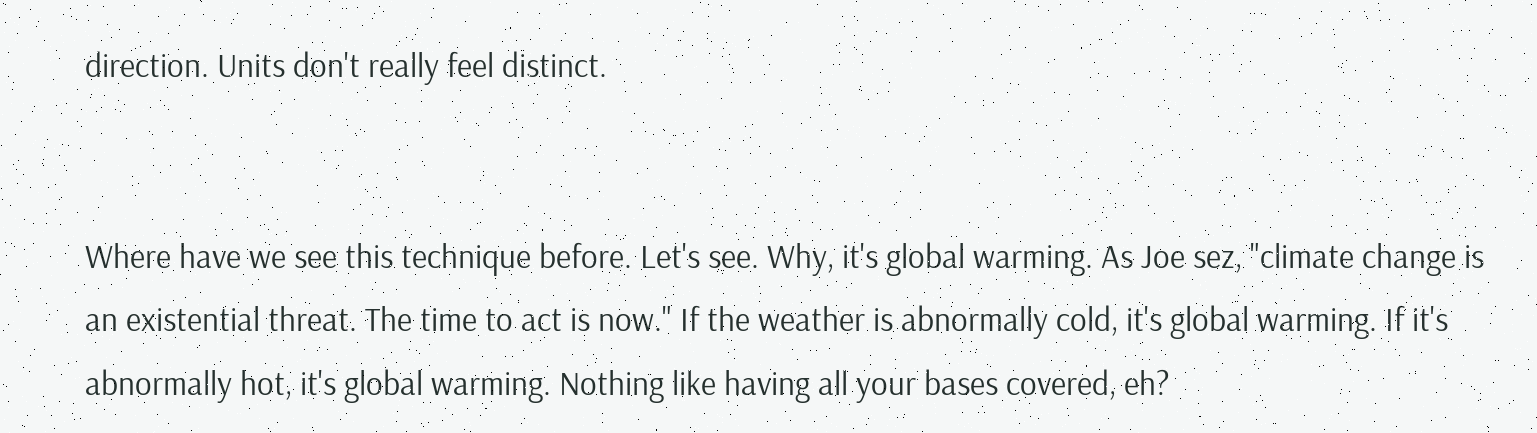direction. Units don't really feel distinct.


Where have we see this technique before. Let's see. Why, it's global warming. As Joe sez, "climate change is an existential threat. The time to act is now." If the weather is abnormally cold, it's global warming. If it's abnormally hot, it's global warming. Nothing like having all your bases covered, eh?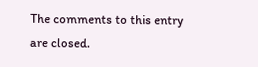The comments to this entry are closed.